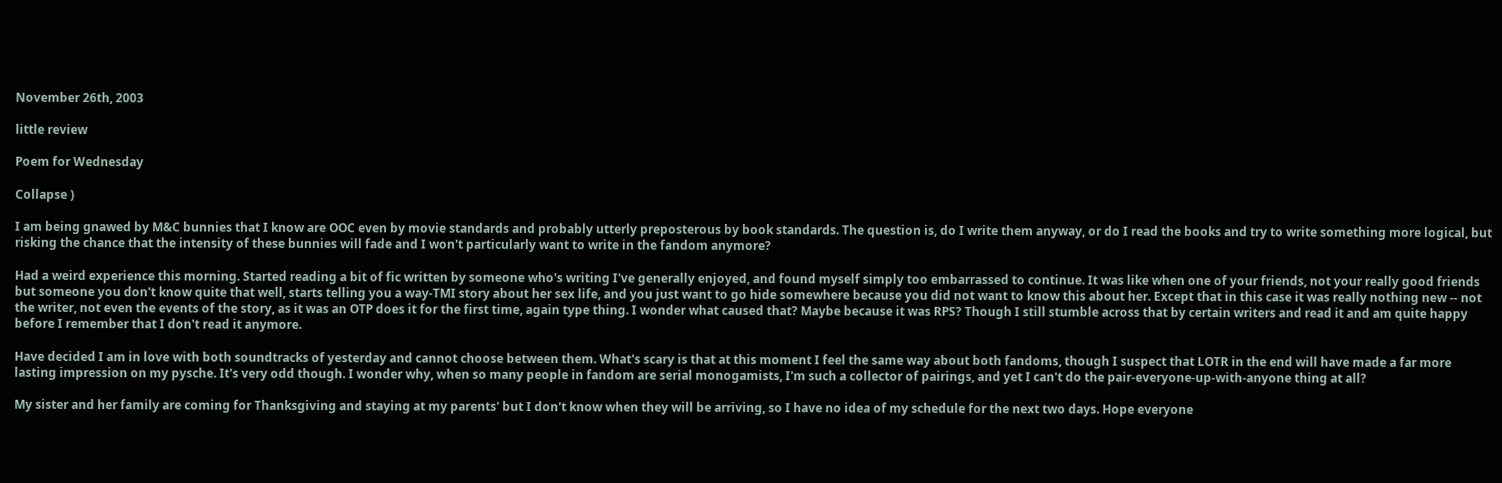November 26th, 2003

little review

Poem for Wednesday

Collapse )

I am being gnawed by M&C bunnies that I know are OOC even by movie standards and probably utterly preposterous by book standards. The question is, do I write them anyway, or do I read the books and try to write something more logical, but risking the chance that the intensity of these bunnies will fade and I won't particularly want to write in the fandom anymore?

Had a weird experience this morning. Started reading a bit of fic written by someone who's writing I've generally enjoyed, and found myself simply too embarrassed to continue. It was like when one of your friends, not your really good friends but someone you don't know quite that well, starts telling you a way-TMI story about her sex life, and you just want to go hide somewhere because you did not want to know this about her. Except that in this case it was really nothing new -- not the writer, not even the events of the story, as it was an OTP does it for the first time, again type thing. I wonder what caused that? Maybe because it was RPS? Though I still stumble across that by certain writers and read it and am quite happy before I remember that I don't read it anymore.

Have decided I am in love with both soundtracks of yesterday and cannot choose between them. What's scary is that at this moment I feel the same way about both fandoms, though I suspect that LOTR in the end will have made a far more lasting impression on my pysche. It's very odd though. I wonder why, when so many people in fandom are serial monogamists, I'm such a collector of pairings, and yet I can't do the pair-everyone-up-with-anyone thing at all?

My sister and her family are coming for Thanksgiving and staying at my parents' but I don't know when they will be arriving, so I have no idea of my schedule for the next two days. Hope everyone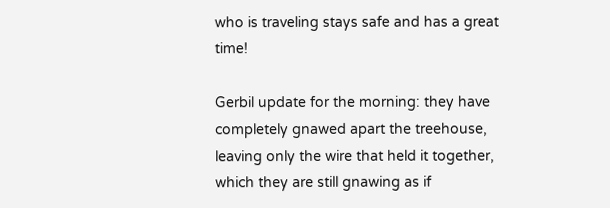who is traveling stays safe and has a great time!

Gerbil update for the morning: they have completely gnawed apart the treehouse, leaving only the wire that held it together, which they are still gnawing as if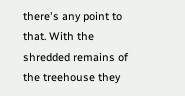there's any point to that. With the shredded remains of the treehouse they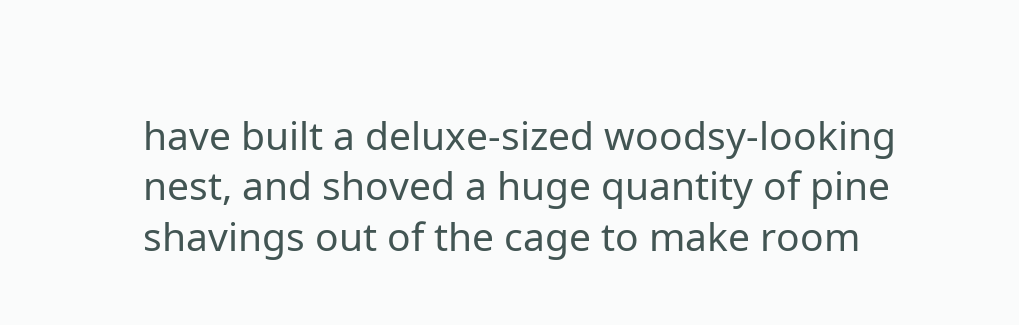have built a deluxe-sized woodsy-looking nest, and shoved a huge quantity of pine shavings out of the cage to make room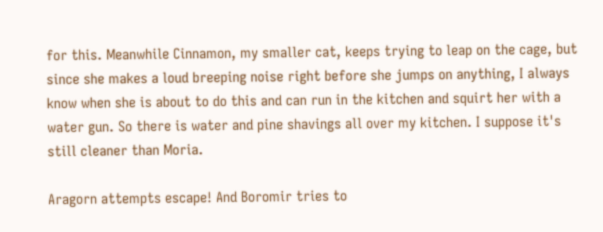for this. Meanwhile Cinnamon, my smaller cat, keeps trying to leap on the cage, but since she makes a loud breeping noise right before she jumps on anything, I always know when she is about to do this and can run in the kitchen and squirt her with a water gun. So there is water and pine shavings all over my kitchen. I suppose it's still cleaner than Moria.

Aragorn attempts escape! And Boromir tries to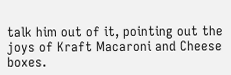talk him out of it, pointing out the joys of Kraft Macaroni and Cheese boxes.